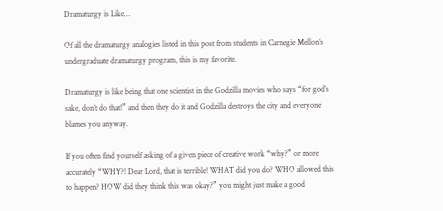Dramaturgy is Like…

Of all the dramaturgy analogies listed in this post from students in Carnegie Mellon’s undergraduate dramaturgy program, this is my favorite.

Dramaturgy is like being that one scientist in the Godzilla movies who says “for god’s sake, don’t do that!” and then they do it and Godzilla destroys the city and everyone blames you anyway.

If you often find yourself asking of a given piece of creative work “why?” or more accurately “WHY?! Dear Lord, that is terrible! WHAT did you do? WHO allowed this to happen? HOW did they think this was okay?” you might just make a good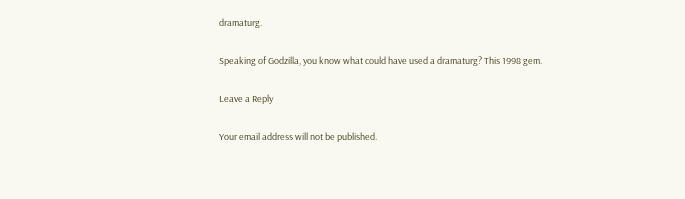dramaturg.

Speaking of Godzilla, you know what could have used a dramaturg? This 1998 gem.

Leave a Reply

Your email address will not be published.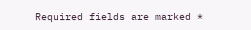Required fields are marked *